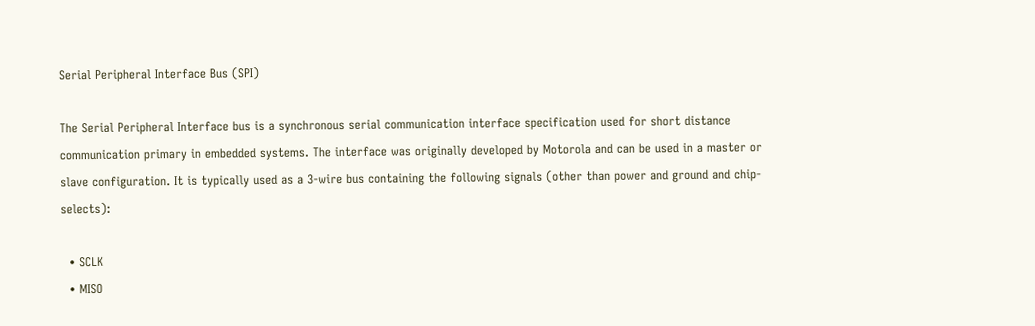Serial Peripheral Interface Bus (SPI)

The Serial Peripheral Interface bus is a synchronous serial communication interface specification used for short distance communication primary in embedded systems. The interface was originally developed by Motorola and can be used in a master or slave configuration. It is typically used as a 3-wire bus containing the following signals (other than power and ground and chip-selects):

  • SCLK
  • MISO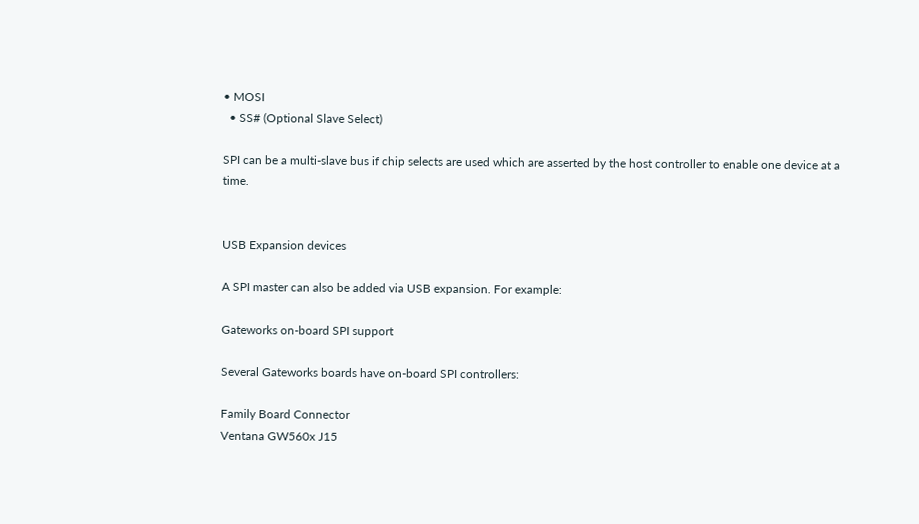• MOSI
  • SS# (Optional Slave Select)

SPI can be a multi-slave bus if chip selects are used which are asserted by the host controller to enable one device at a time.


USB Expansion devices

A SPI master can also be added via USB expansion. For example:

Gateworks on-board SPI support

Several Gateworks boards have on-board SPI controllers:

Family Board Connector
Ventana GW560x J15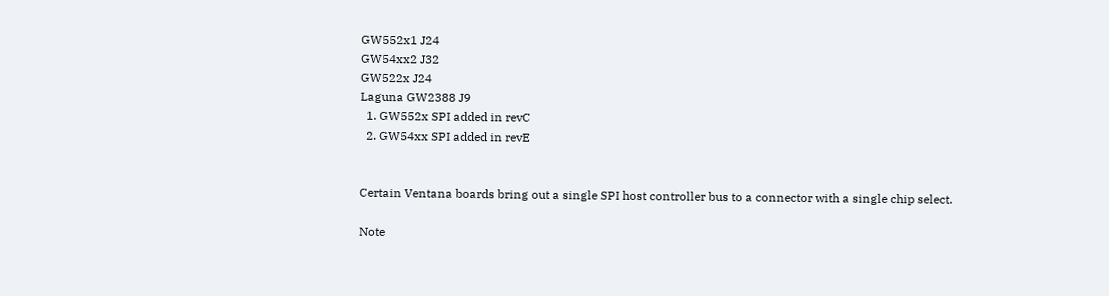GW552x1 J24
GW54xx2 J32
GW522x J24
Laguna GW2388 J9
  1. GW552x SPI added in revC
  2. GW54xx SPI added in revE


Certain Ventana boards bring out a single SPI host controller bus to a connector with a single chip select.

Note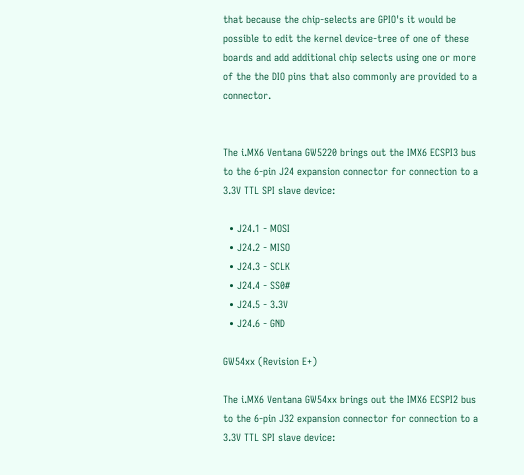that because the chip-selects are GPIO's it would be possible to edit the kernel device-tree of one of these boards and add additional chip selects using one or more of the the DIO pins that also commonly are provided to a connector.


The i.MX6 Ventana GW5220 brings out the IMX6 ECSPI3 bus to the 6-pin J24 expansion connector for connection to a 3.3V TTL SPI slave device:

  • J24.1 - MOSI
  • J24.2 - MISO
  • J24.3 - SCLK
  • J24.4 - SS0#
  • J24.5 - 3.3V
  • J24.6 - GND

GW54xx (Revision E+)

The i.MX6 Ventana GW54xx brings out the IMX6 ECSPI2 bus to the 6-pin J32 expansion connector for connection to a 3.3V TTL SPI slave device: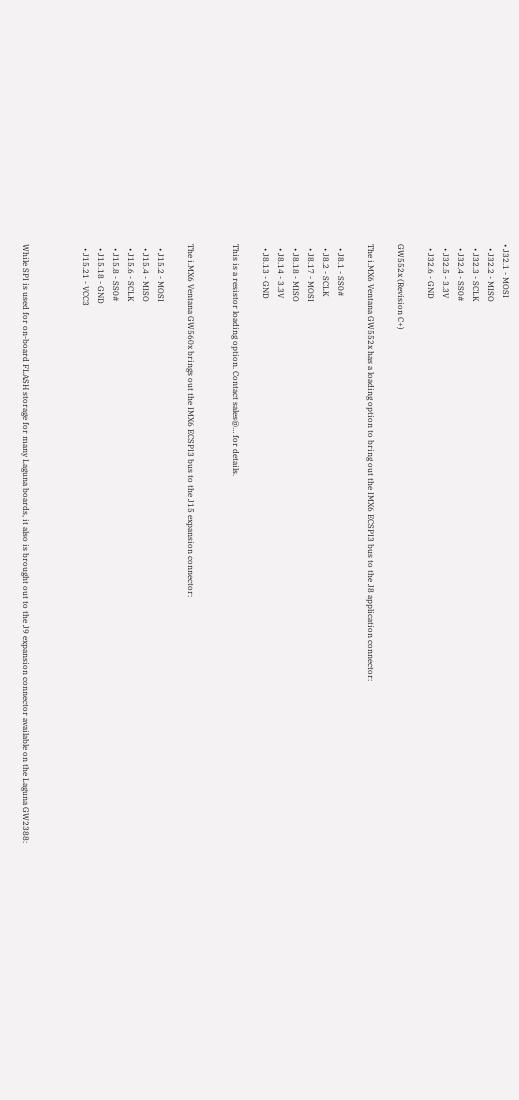• J32.1 - MOSI
  • J32.2 - MISO
  • J32.3 - SCLK
  • J32.4 - SS0#
  • J32.5 - 3.3V
  • J32.6 - GND

GW552x (Revision C+)

The i.MX6 Ventana GW552x has a loading option to bring out the IMX6 ECSPI3 bus to the J8 application connector:

  • J8.1 - SS0#
  • J8.2 - SCLK
  • J8.17 - MOSI
  • J8.18 - MISO
  • J8.14 - 3.3V
  • J8.13 - GND

This is a resistor loading option. Contact sales@… for details.


The i.MX6 Ventana GW560x brings out the IMX6 ECSPI3 bus to the J15 expansion connector:

  • J15.2 - MOSI
  • J15.4 - MISO
  • J15.6 - SCLK
  • J15.8 - SS0#
  • J15.18 - GND
  • J15.21 - VCC3



While SPI is used for on-board FLASH storage for many Laguna boards, it also is brought out to the J9 expansion connector available on the Laguna GW2388: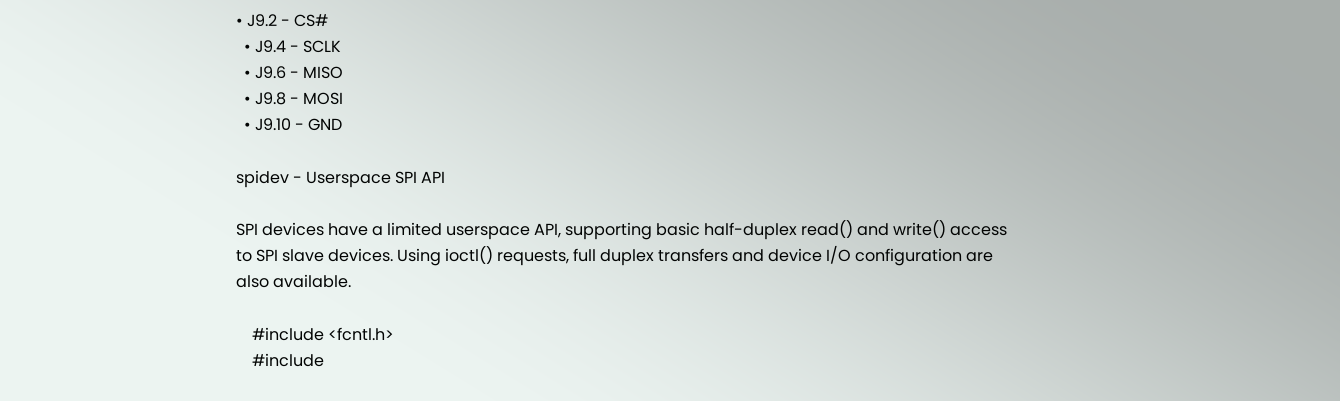• J9.2 - CS#
  • J9.4 - SCLK
  • J9.6 - MISO
  • J9.8 - MOSI
  • J9.10 - GND

spidev - Userspace SPI API

SPI devices have a limited userspace API, supporting basic half-duplex read() and write() access to SPI slave devices. Using ioctl() requests, full duplex transfers and device I/O configuration are also available.

    #include <fcntl.h>
    #include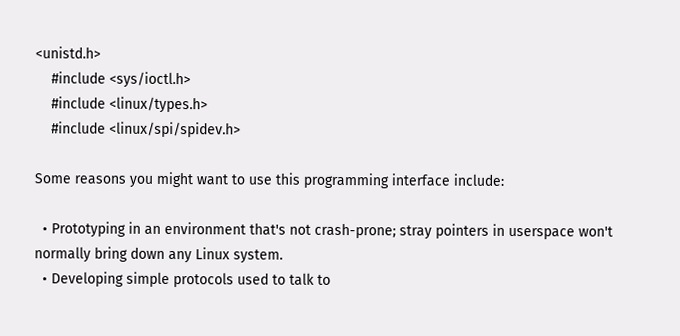<unistd.h>
    #include <sys/ioctl.h>
    #include <linux/types.h>
    #include <linux/spi/spidev.h>

Some reasons you might want to use this programming interface include:

  • Prototyping in an environment that's not crash-prone; stray pointers in userspace won't normally bring down any Linux system.
  • Developing simple protocols used to talk to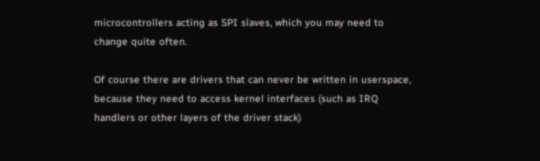microcontrollers acting as SPI slaves, which you may need to change quite often.

Of course there are drivers that can never be written in userspace, because they need to access kernel interfaces (such as IRQ handlers or other layers of the driver stack)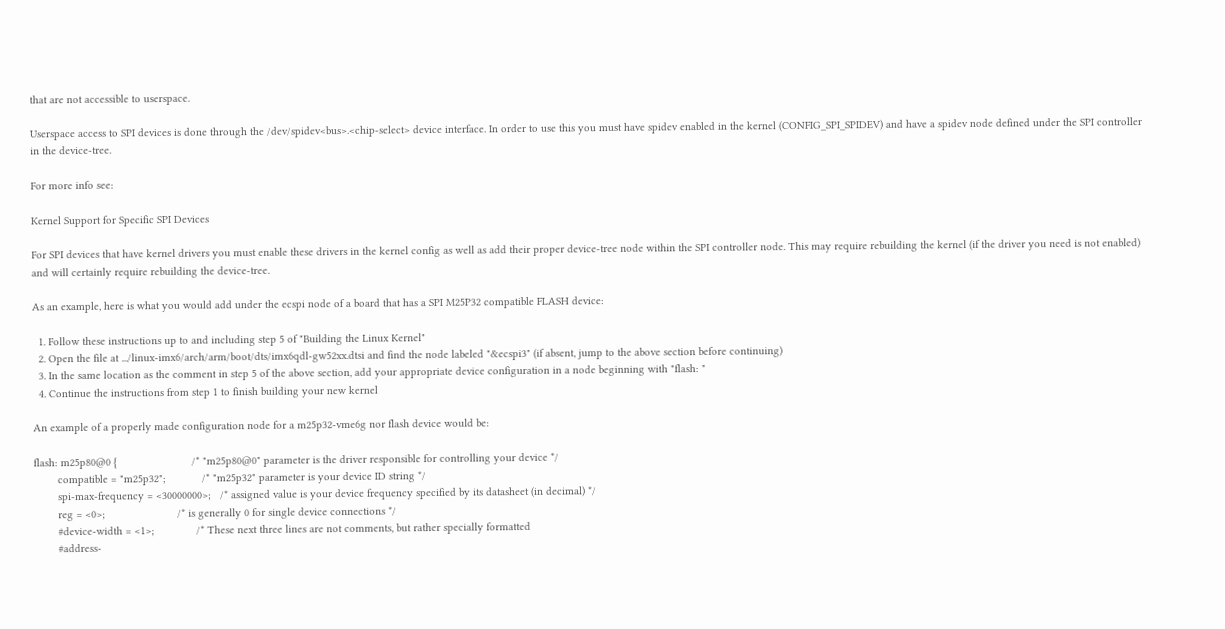that are not accessible to userspace.

Userspace access to SPI devices is done through the /dev/spidev<bus>.<chip-select> device interface. In order to use this you must have spidev enabled in the kernel (CONFIG_SPI_SPIDEV) and have a spidev node defined under the SPI controller in the device-tree.

For more info see:

Kernel Support for Specific SPI Devices

For SPI devices that have kernel drivers you must enable these drivers in the kernel config as well as add their proper device-tree node within the SPI controller node. This may require rebuilding the kernel (if the driver you need is not enabled) and will certainly require rebuilding the device-tree.

As an example, here is what you would add under the ecspi node of a board that has a SPI M25P32 compatible FLASH device:

  1. Follow these instructions up to and including step 5 of "Building the Linux Kernel"
  2. Open the file at .../linux-imx6/arch/arm/boot/dts/imx6qdl-gw52xx.dtsi and find the node labeled "&ecspi3" (if absent, jump to the above section before continuing)
  3. In the same location as the comment in step 5 of the above section, add your appropriate device configuration in a node beginning with "flash: "
  4. Continue the instructions from step 1 to finish building your new kernel

An example of a properly made configuration node for a m25p32-vme6g nor flash device would be:

flash: m25p80@0 {                         /* "m25p80@0" parameter is the driver responsible for controlling your device */
        compatible = "m25p32";            /* "m25p32" parameter is your device ID string */
        spi-max-frequency = <30000000>;   /* assigned value is your device frequency specified by its datasheet (in decimal) */
        reg = <0>;                        /* is generally 0 for single device connections */
        #device-width = <1>;              /* These next three lines are not comments, but rather specially formatted
        #address-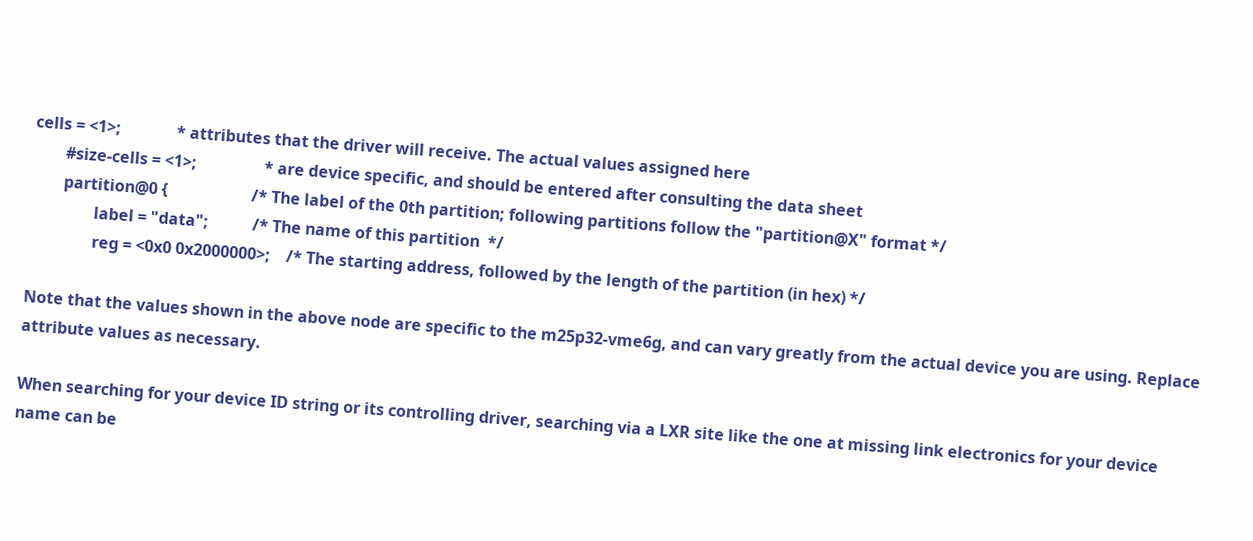cells = <1>;              * attributes that the driver will receive. The actual values assigned here
        #size-cells = <1>;                 * are device specific, and should be entered after consulting the data sheet
        partition@0 {                     /* The label of the 0th partition; following partitions follow the "partition@X" format */
                label = "data";           /* The name of this partition  */
                reg = <0x0 0x2000000>;    /* The starting address, followed by the length of the partition (in hex) */

Note that the values shown in the above node are specific to the m25p32-vme6g, and can vary greatly from the actual device you are using. Replace attribute values as necessary.

When searching for your device ID string or its controlling driver, searching via a LXR site like the one at missing link electronics for your device name can be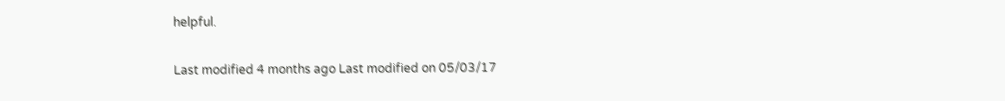helpful.

Last modified 4 months ago Last modified on 05/03/17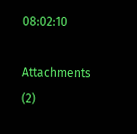08:02:10

Attachments (2)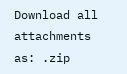Download all attachments as: .zip